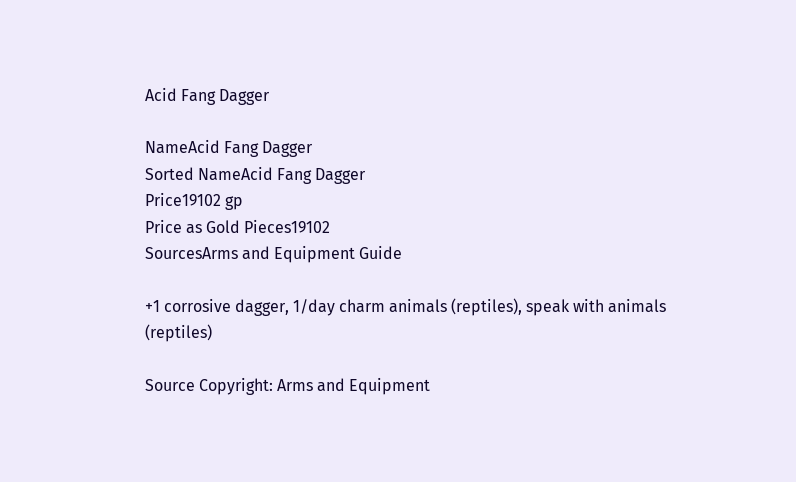Acid Fang Dagger

NameAcid Fang Dagger
Sorted NameAcid Fang Dagger
Price19102 gp
Price as Gold Pieces19102
SourcesArms and Equipment Guide

+1 corrosive dagger, 1/day charm animals (reptiles), speak with animals (reptiles)

Source Copyright: Arms and Equipment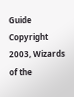Guide Copyright 2003, Wizards of the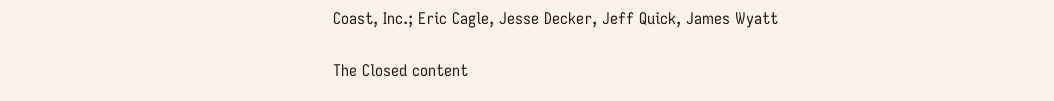Coast, Inc.; Eric Cagle, Jesse Decker, Jeff Quick, James Wyatt

The Closed content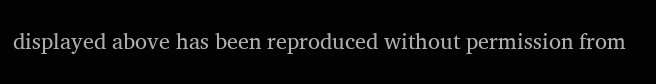displayed above has been reproduced without permission from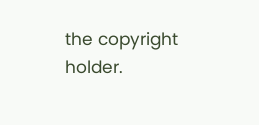the copyright holder.